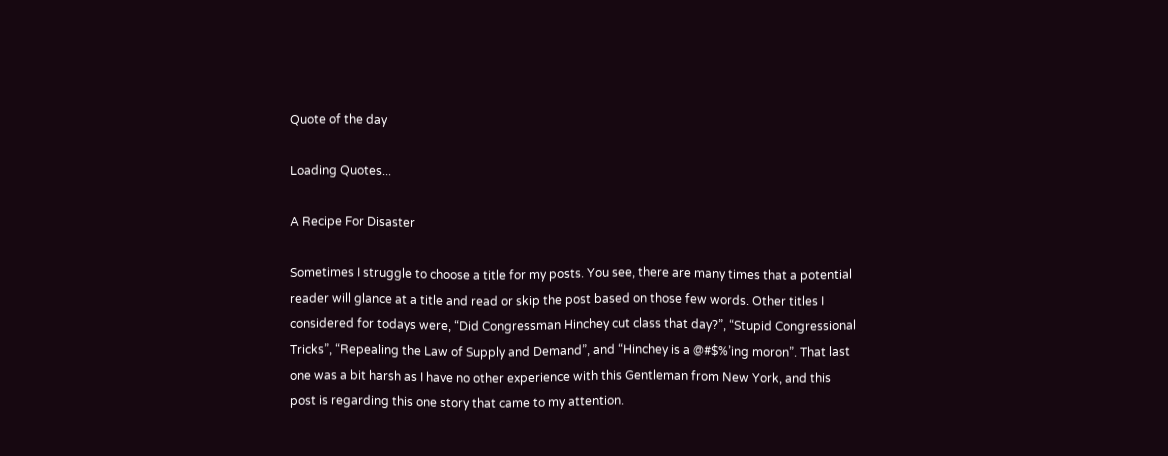Quote of the day

Loading Quotes...

A Recipe For Disaster

Sometimes I struggle to choose a title for my posts. You see, there are many times that a potential reader will glance at a title and read or skip the post based on those few words. Other titles I considered for todays were, “Did Congressman Hinchey cut class that day?”, “Stupid Congressional Tricks”, “Repealing the Law of Supply and Demand”, and “Hinchey is a @#$%’ing moron”. That last one was a bit harsh as I have no other experience with this Gentleman from New York, and this post is regarding this one story that came to my attention.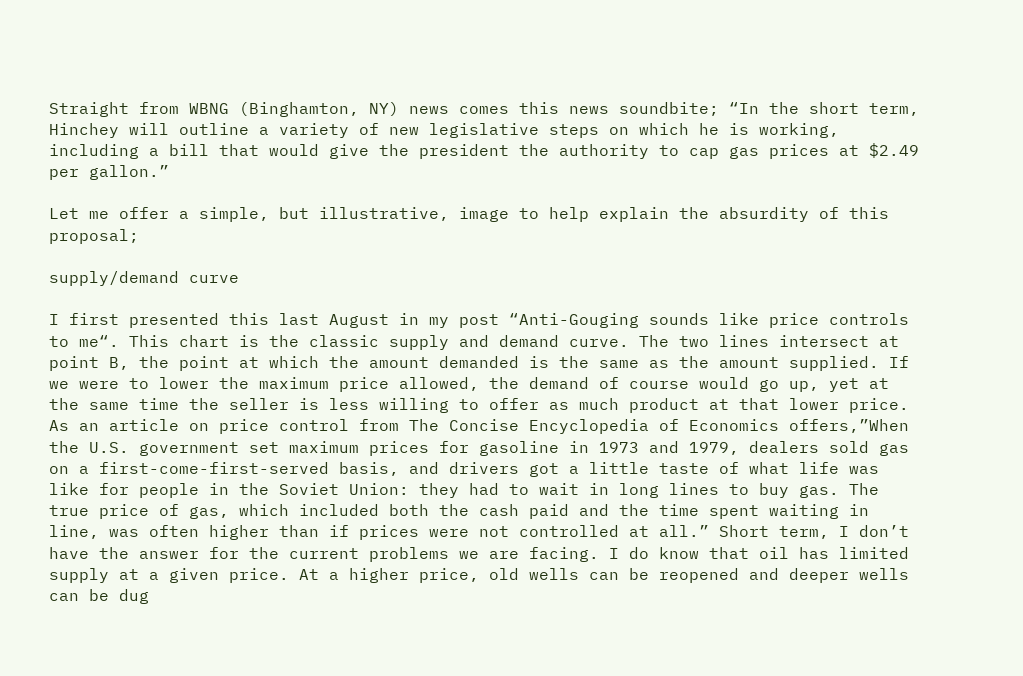Straight from WBNG (Binghamton, NY) news comes this news soundbite; “In the short term, Hinchey will outline a variety of new legislative steps on which he is working, including a bill that would give the president the authority to cap gas prices at $2.49 per gallon.”

Let me offer a simple, but illustrative, image to help explain the absurdity of this proposal;

supply/demand curve

I first presented this last August in my post “Anti-Gouging sounds like price controls to me“. This chart is the classic supply and demand curve. The two lines intersect at point B, the point at which the amount demanded is the same as the amount supplied. If we were to lower the maximum price allowed, the demand of course would go up, yet at the same time the seller is less willing to offer as much product at that lower price. As an article on price control from The Concise Encyclopedia of Economics offers,”When the U.S. government set maximum prices for gasoline in 1973 and 1979, dealers sold gas on a first-come-first-served basis, and drivers got a little taste of what life was like for people in the Soviet Union: they had to wait in long lines to buy gas. The true price of gas, which included both the cash paid and the time spent waiting in line, was often higher than if prices were not controlled at all.” Short term, I don’t have the answer for the current problems we are facing. I do know that oil has limited supply at a given price. At a higher price, old wells can be reopened and deeper wells can be dug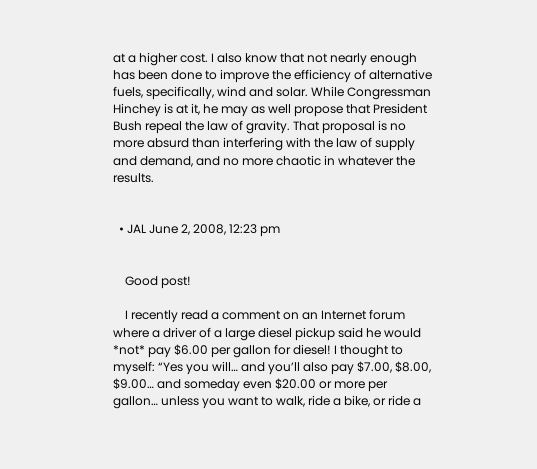at a higher cost. I also know that not nearly enough has been done to improve the efficiency of alternative fuels, specifically, wind and solar. While Congressman Hinchey is at it, he may as well propose that President Bush repeal the law of gravity. That proposal is no more absurd than interfering with the law of supply and demand, and no more chaotic in whatever the results.


  • JAL June 2, 2008, 12:23 pm


    Good post!

    I recently read a comment on an Internet forum where a driver of a large diesel pickup said he would *not* pay $6.00 per gallon for diesel! I thought to myself: “Yes you will… and you’ll also pay $7.00, $8.00, $9.00… and someday even $20.00 or more per gallon… unless you want to walk, ride a bike, or ride a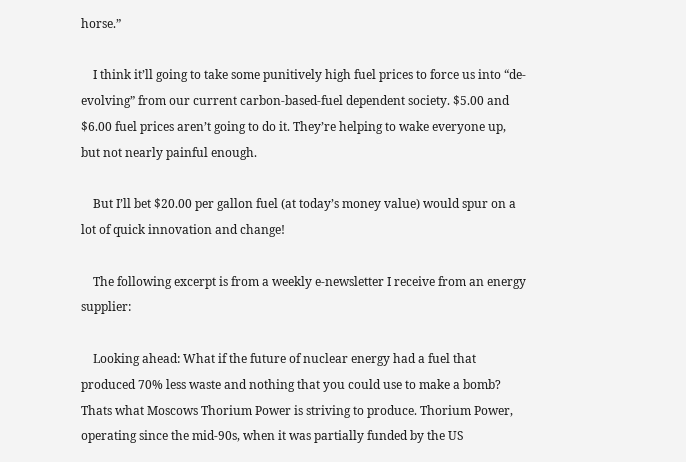horse.”

    I think it’ll going to take some punitively high fuel prices to force us into “de-evolving” from our current carbon-based-fuel dependent society. $5.00 and $6.00 fuel prices aren’t going to do it. They’re helping to wake everyone up, but not nearly painful enough.

    But I’ll bet $20.00 per gallon fuel (at today’s money value) would spur on a lot of quick innovation and change!

    The following excerpt is from a weekly e-newsletter I receive from an energy supplier:

    Looking ahead: What if the future of nuclear energy had a fuel that produced 70% less waste and nothing that you could use to make a bomb? Thats what Moscows Thorium Power is striving to produce. Thorium Power, operating since the mid-90s, when it was partially funded by the US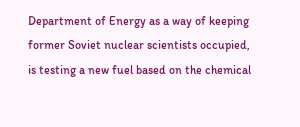Department of Energy as a way of keeping former Soviet nuclear scientists occupied, is testing a new fuel based on the chemical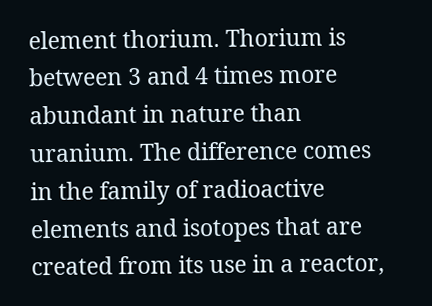element thorium. Thorium is between 3 and 4 times more abundant in nature than uranium. The difference comes in the family of radioactive elements and isotopes that are created from its use in a reactor,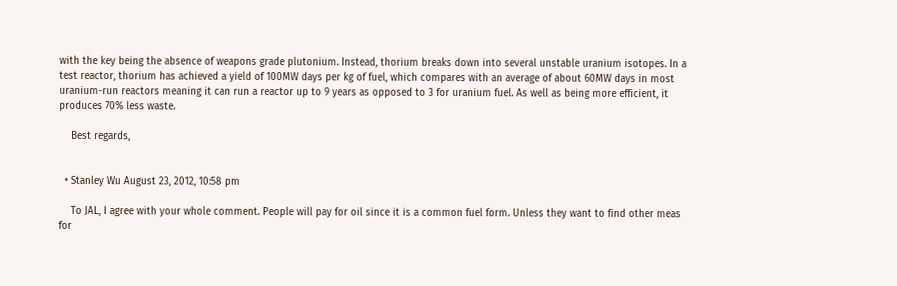with the key being the absence of weapons grade plutonium. Instead, thorium breaks down into several unstable uranium isotopes. In a test reactor, thorium has achieved a yield of 100MW days per kg of fuel, which compares with an average of about 60MW days in most uranium-run reactors meaning it can run a reactor up to 9 years as opposed to 3 for uranium fuel. As well as being more efficient, it produces 70% less waste.

    Best regards,


  • Stanley Wu August 23, 2012, 10:58 pm

    To JAL, I agree with your whole comment. People will pay for oil since it is a common fuel form. Unless they want to find other meas for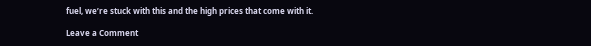fuel, we’re stuck with this and the high prices that come with it.

Leave a Comment